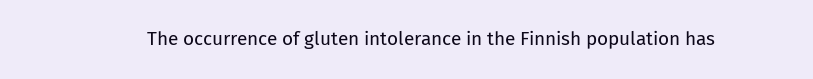The occurrence of gluten intolerance in the Finnish population has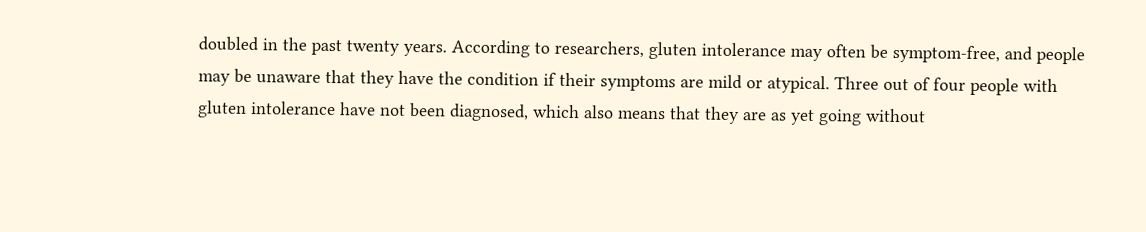doubled in the past twenty years. According to researchers, gluten intolerance may often be symptom-free, and people may be unaware that they have the condition if their symptoms are mild or atypical. Three out of four people with gluten intolerance have not been diagnosed, which also means that they are as yet going without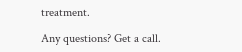treatment.

Any questions? Get a call.